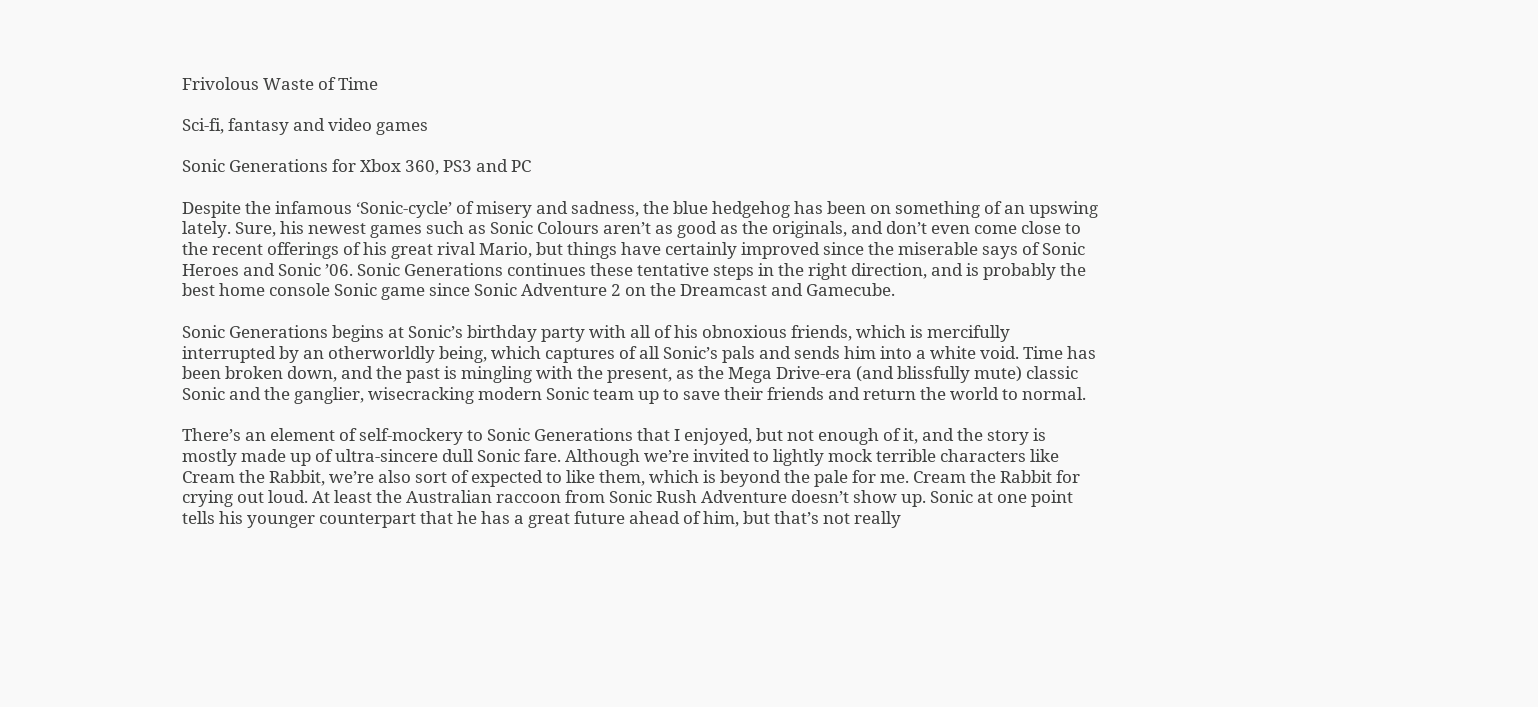Frivolous Waste of Time

Sci-fi, fantasy and video games

Sonic Generations for Xbox 360, PS3 and PC

Despite the infamous ‘Sonic-cycle’ of misery and sadness, the blue hedgehog has been on something of an upswing lately. Sure, his newest games such as Sonic Colours aren’t as good as the originals, and don’t even come close to the recent offerings of his great rival Mario, but things have certainly improved since the miserable says of Sonic Heroes and Sonic ’06. Sonic Generations continues these tentative steps in the right direction, and is probably the best home console Sonic game since Sonic Adventure 2 on the Dreamcast and Gamecube.

Sonic Generations begins at Sonic’s birthday party with all of his obnoxious friends, which is mercifully interrupted by an otherworldly being, which captures of all Sonic’s pals and sends him into a white void. Time has been broken down, and the past is mingling with the present, as the Mega Drive-era (and blissfully mute) classic Sonic and the ganglier, wisecracking modern Sonic team up to save their friends and return the world to normal.

There’s an element of self-mockery to Sonic Generations that I enjoyed, but not enough of it, and the story is mostly made up of ultra-sincere dull Sonic fare. Although we’re invited to lightly mock terrible characters like Cream the Rabbit, we’re also sort of expected to like them, which is beyond the pale for me. Cream the Rabbit for crying out loud. At least the Australian raccoon from Sonic Rush Adventure doesn’t show up. Sonic at one point tells his younger counterpart that he has a great future ahead of him, but that’s not really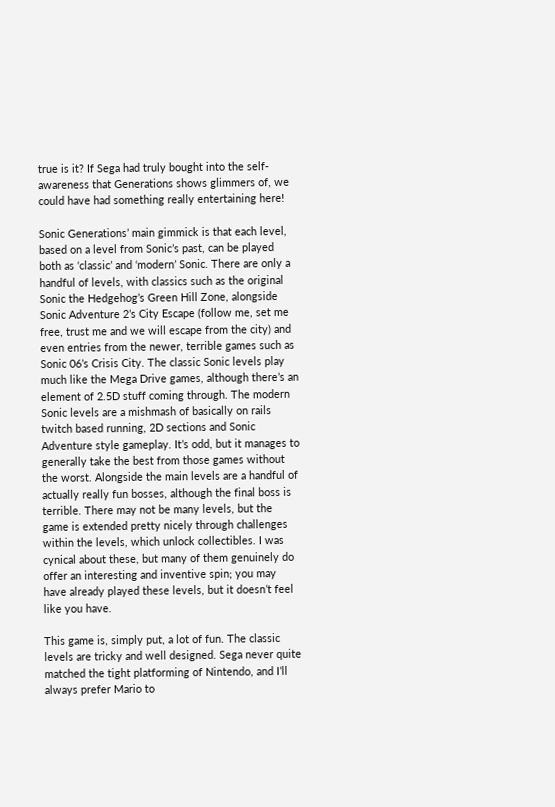true is it? If Sega had truly bought into the self-awareness that Generations shows glimmers of, we could have had something really entertaining here!

Sonic Generations’ main gimmick is that each level, based on a level from Sonic’s past, can be played both as ‘classic’ and ‘modern’ Sonic. There are only a handful of levels, with classics such as the original Sonic the Hedgehog’s Green Hill Zone, alongside Sonic Adventure 2’s City Escape (follow me, set me free, trust me and we will escape from the city) and even entries from the newer, terrible games such as Sonic 06’s Crisis City. The classic Sonic levels play much like the Mega Drive games, although there’s an element of 2.5D stuff coming through. The modern Sonic levels are a mishmash of basically on rails twitch based running, 2D sections and Sonic Adventure style gameplay. It’s odd, but it manages to generally take the best from those games without the worst. Alongside the main levels are a handful of actually really fun bosses, although the final boss is terrible. There may not be many levels, but the game is extended pretty nicely through challenges within the levels, which unlock collectibles. I was cynical about these, but many of them genuinely do offer an interesting and inventive spin; you may have already played these levels, but it doesn’t feel like you have.

This game is, simply put, a lot of fun. The classic levels are tricky and well designed. Sega never quite matched the tight platforming of Nintendo, and I’ll always prefer Mario to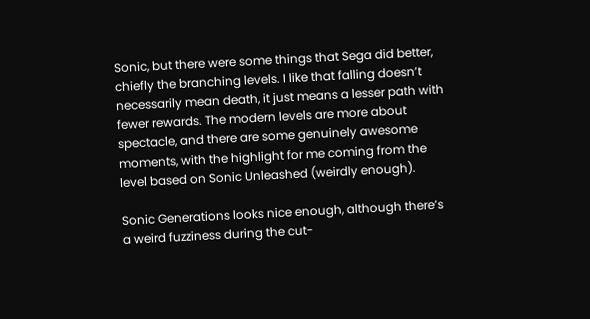Sonic, but there were some things that Sega did better, chiefly the branching levels. I like that falling doesn’t necessarily mean death, it just means a lesser path with fewer rewards. The modern levels are more about spectacle, and there are some genuinely awesome moments, with the highlight for me coming from the level based on Sonic Unleashed (weirdly enough).

Sonic Generations looks nice enough, although there’s a weird fuzziness during the cut-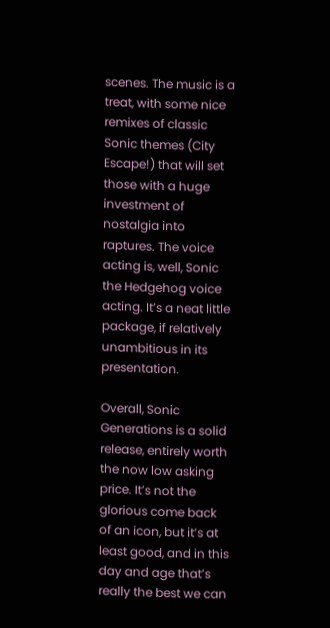scenes. The music is a treat, with some nice remixes of classic Sonic themes (City Escape!) that will set those with a huge investment of nostalgia into raptures. The voice acting is, well, Sonic the Hedgehog voice acting. It’s a neat little package, if relatively unambitious in its presentation.

Overall, Sonic Generations is a solid release, entirely worth the now low asking price. It’s not the glorious come back of an icon, but it’s at least good, and in this day and age that’s really the best we can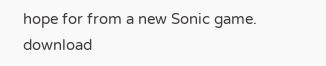hope for from a new Sonic game. download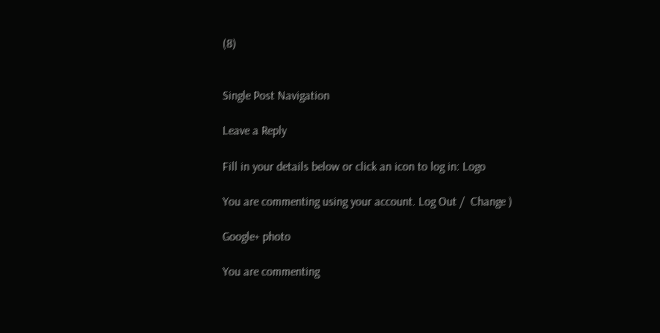(8)


Single Post Navigation

Leave a Reply

Fill in your details below or click an icon to log in: Logo

You are commenting using your account. Log Out /  Change )

Google+ photo

You are commenting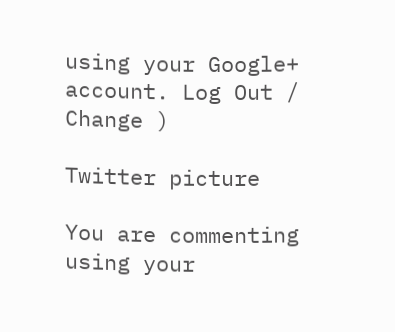using your Google+ account. Log Out /  Change )

Twitter picture

You are commenting using your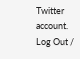Twitter account. Log Out /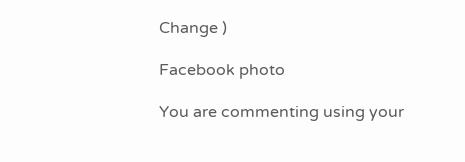Change )

Facebook photo

You are commenting using your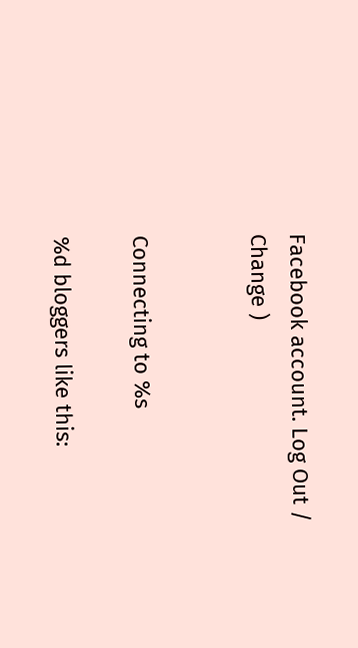Facebook account. Log Out /  Change )


Connecting to %s

%d bloggers like this: